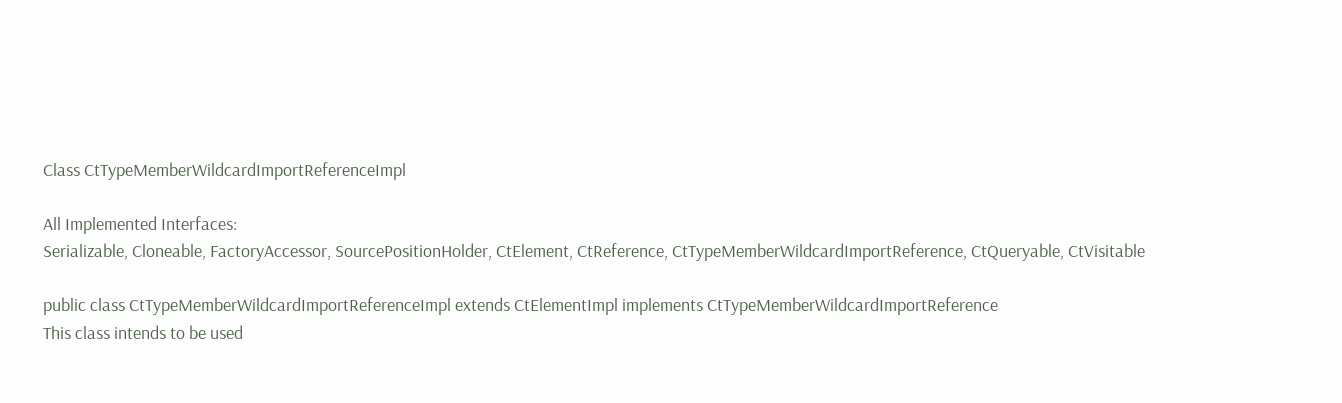Class CtTypeMemberWildcardImportReferenceImpl

All Implemented Interfaces:
Serializable, Cloneable, FactoryAccessor, SourcePositionHolder, CtElement, CtReference, CtTypeMemberWildcardImportReference, CtQueryable, CtVisitable

public class CtTypeMemberWildcardImportReferenceImpl extends CtElementImpl implements CtTypeMemberWildcardImportReference
This class intends to be used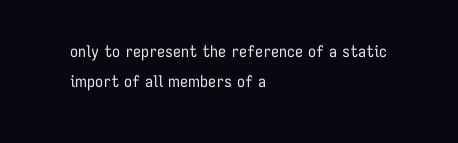only to represent the reference of a static import of all members of a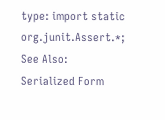type: import static org.junit.Assert.*;
See Also:
Serialized Form